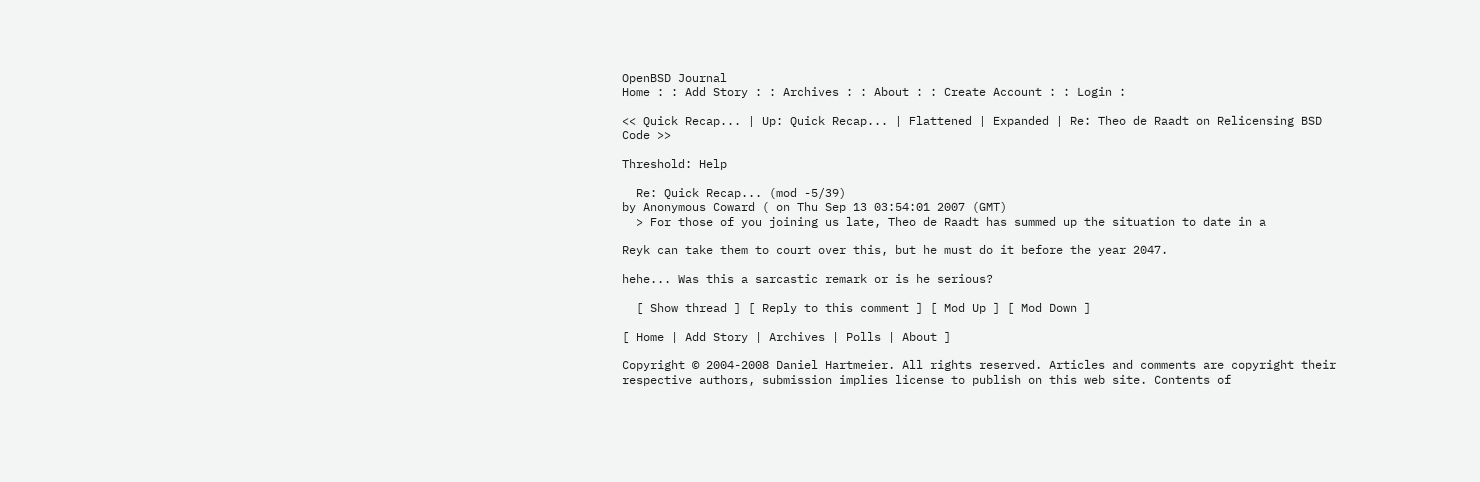OpenBSD Journal
Home : : Add Story : : Archives : : About : : Create Account : : Login :

<< Quick Recap... | Up: Quick Recap... | Flattened | Expanded | Re: Theo de Raadt on Relicensing BSD Code >>

Threshold: Help

  Re: Quick Recap... (mod -5/39)
by Anonymous Coward ( on Thu Sep 13 03:54:01 2007 (GMT)
  > For those of you joining us late, Theo de Raadt has summed up the situation to date in a

Reyk can take them to court over this, but he must do it before the year 2047.

hehe... Was this a sarcastic remark or is he serious?

  [ Show thread ] [ Reply to this comment ] [ Mod Up ] [ Mod Down ]

[ Home | Add Story | Archives | Polls | About ]

Copyright © 2004-2008 Daniel Hartmeier. All rights reserved. Articles and comments are copyright their respective authors, submission implies license to publish on this web site. Contents of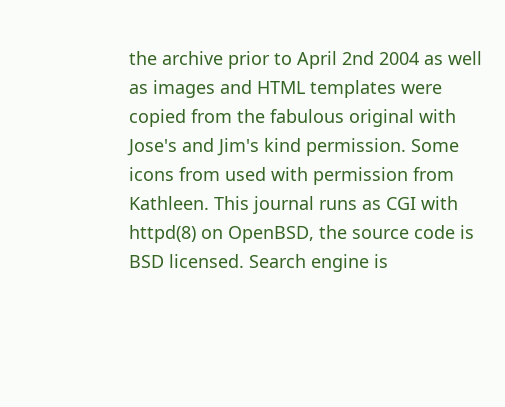the archive prior to April 2nd 2004 as well as images and HTML templates were copied from the fabulous original with Jose's and Jim's kind permission. Some icons from used with permission from Kathleen. This journal runs as CGI with httpd(8) on OpenBSD, the source code is BSD licensed. Search engine is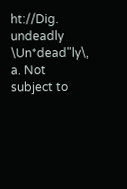ht://Dig. undeadly \Un*dead"ly\, a. Not subject to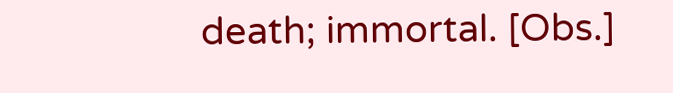death; immortal. [Obs.]